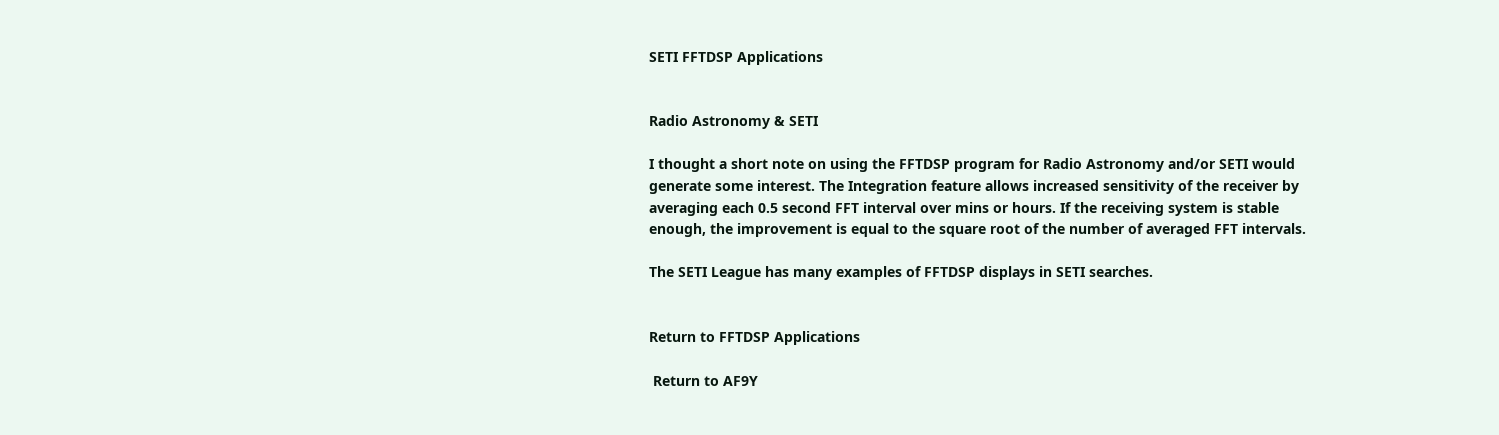SETI FFTDSP Applications


Radio Astronomy & SETI

I thought a short note on using the FFTDSP program for Radio Astronomy and/or SETI would
generate some interest. The Integration feature allows increased sensitivity of the receiver by
averaging each 0.5 second FFT interval over mins or hours. If the receiving system is stable
enough, the improvement is equal to the square root of the number of averaged FFT intervals.

The SETI League has many examples of FFTDSP displays in SETI searches.


Return to FFTDSP Applications

 Return to AF9Y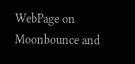WebPage on Moonbounce and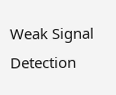Weak Signal Detection